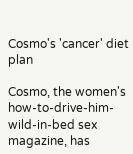Cosmo's 'cancer' diet plan

Cosmo, the women's how-to-drive-him-wild-in-bed sex magazine, has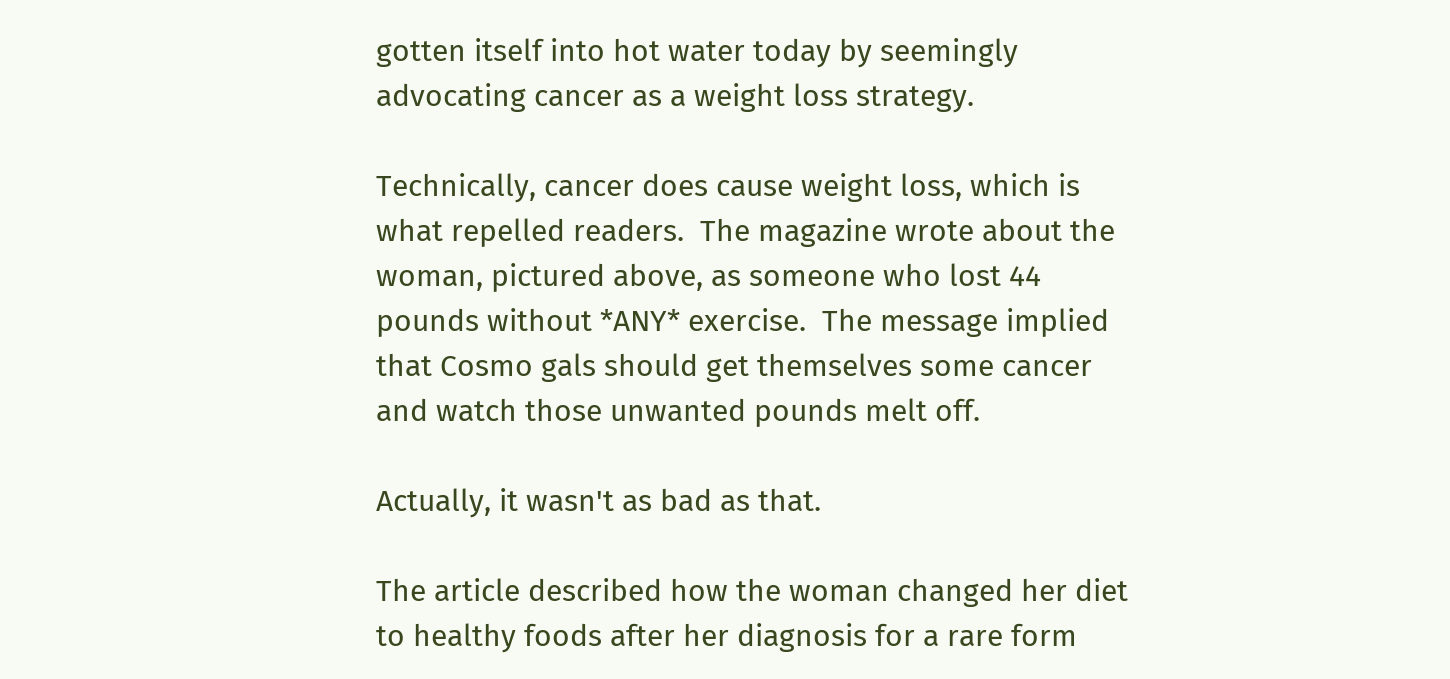gotten itself into hot water today by seemingly advocating cancer as a weight loss strategy.

Technically, cancer does cause weight loss, which is what repelled readers.  The magazine wrote about the woman, pictured above, as someone who lost 44 pounds without *ANY* exercise.  The message implied that Cosmo gals should get themselves some cancer and watch those unwanted pounds melt off.

Actually, it wasn't as bad as that.

The article described how the woman changed her diet to healthy foods after her diagnosis for a rare form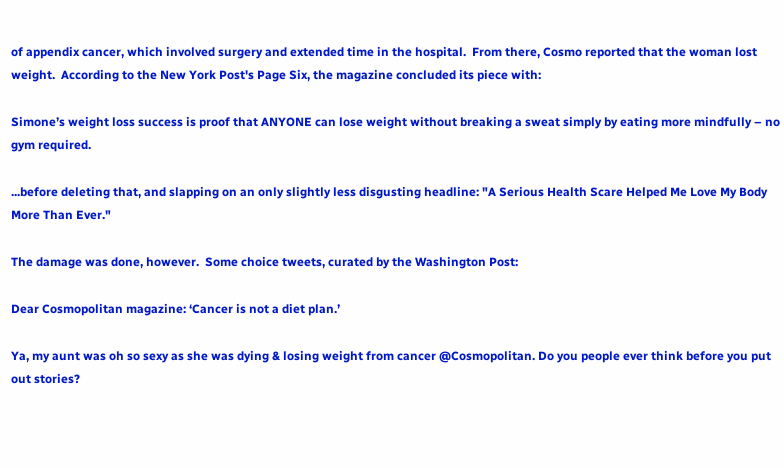of appendix cancer, which involved surgery and extended time in the hospital.  From there, Cosmo reported that the woman lost weight.  According to the New York Post's Page Six, the magazine concluded its piece with:

Simone’s weight loss success is proof that ANYONE can lose weight without breaking a sweat simply by eating more mindfully – no gym required.

...before deleting that, and slapping on an only slightly less disgusting headline: "A Serious Health Scare Helped Me Love My Body More Than Ever."

The damage was done, however.  Some choice tweets, curated by the Washington Post:

Dear Cosmopolitan magazine: ‘Cancer is not a diet plan.’

Ya, my aunt was oh so sexy as she was dying & losing weight from cancer @Cosmopolitan. Do you people ever think before you put out stories?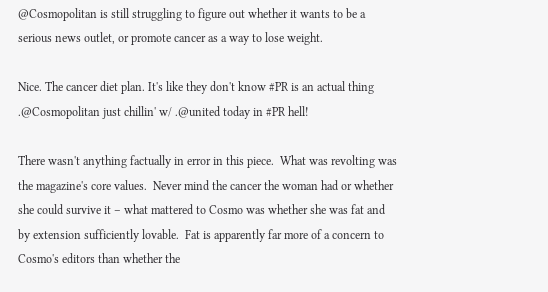@Cosmopolitan is still struggling to figure out whether it wants to be a serious news outlet, or promote cancer as a way to lose weight.

Nice. The cancer diet plan. It's like they don't know #PR is an actual thing .@Cosmopolitan just chillin' w/ .@united today in #PR hell!

There wasn't anything factually in error in this piece.  What was revolting was the magazine's core values.  Never mind the cancer the woman had or whether she could survive it – what mattered to Cosmo was whether she was fat and by extension sufficiently lovable.  Fat is apparently far more of a concern to Cosmo's editors than whether the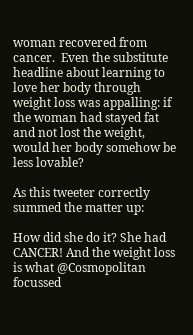woman recovered from cancer.  Even the substitute headline about learning to love her body through weight loss was appalling: if the woman had stayed fat and not lost the weight, would her body somehow be less lovable?

As this tweeter correctly summed the matter up:

How did she do it? She had CANCER! And the weight loss is what @Cosmopolitan focussed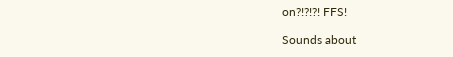on?!?!?! FFS!

Sounds about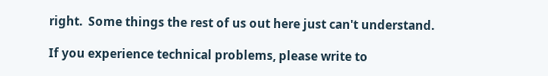right.  Some things the rest of us out here just can't understand.

If you experience technical problems, please write to